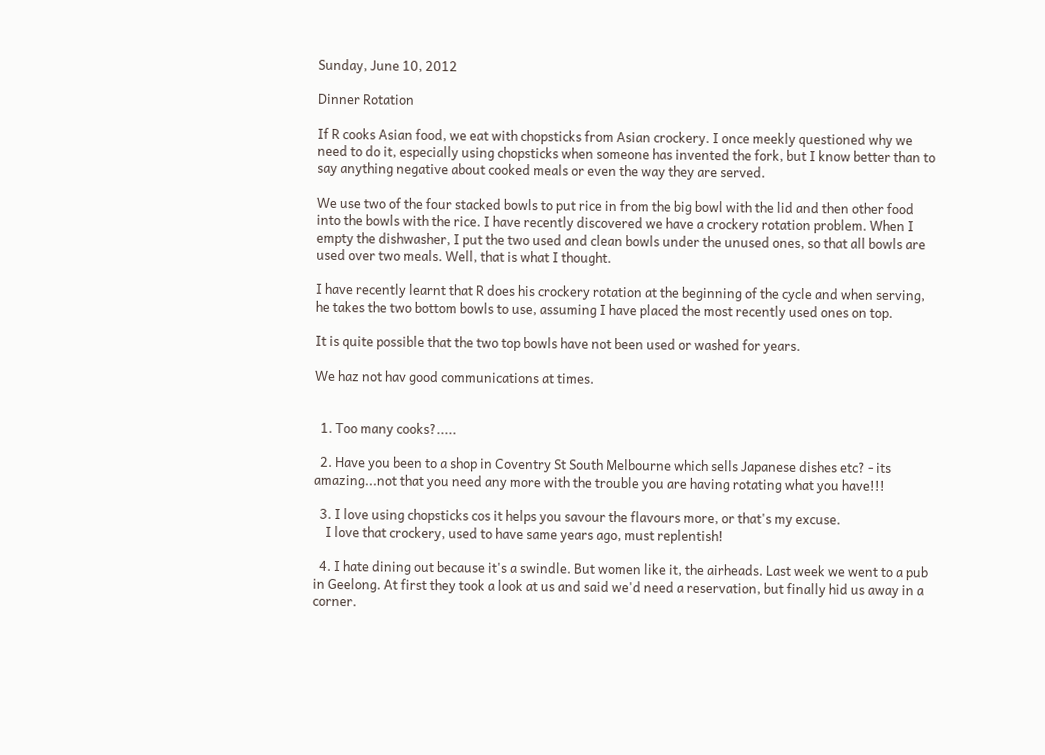Sunday, June 10, 2012

Dinner Rotation

If R cooks Asian food, we eat with chopsticks from Asian crockery. I once meekly questioned why we need to do it, especially using chopsticks when someone has invented the fork, but I know better than to say anything negative about cooked meals or even the way they are served.

We use two of the four stacked bowls to put rice in from the big bowl with the lid and then other food into the bowls with the rice. I have recently discovered we have a crockery rotation problem. When I empty the dishwasher, I put the two used and clean bowls under the unused ones, so that all bowls are used over two meals. Well, that is what I thought.

I have recently learnt that R does his crockery rotation at the beginning of the cycle and when serving, he takes the two bottom bowls to use, assuming I have placed the most recently used ones on top.

It is quite possible that the two top bowls have not been used or washed for years.

We haz not hav good communications at times.


  1. Too many cooks?.....

  2. Have you been to a shop in Coventry St South Melbourne which sells Japanese dishes etc? - its amazing...not that you need any more with the trouble you are having rotating what you have!!!

  3. I love using chopsticks cos it helps you savour the flavours more, or that's my excuse.
    I love that crockery, used to have same years ago, must replentish!

  4. I hate dining out because it's a swindle. But women like it, the airheads. Last week we went to a pub in Geelong. At first they took a look at us and said we'd need a reservation, but finally hid us away in a corner.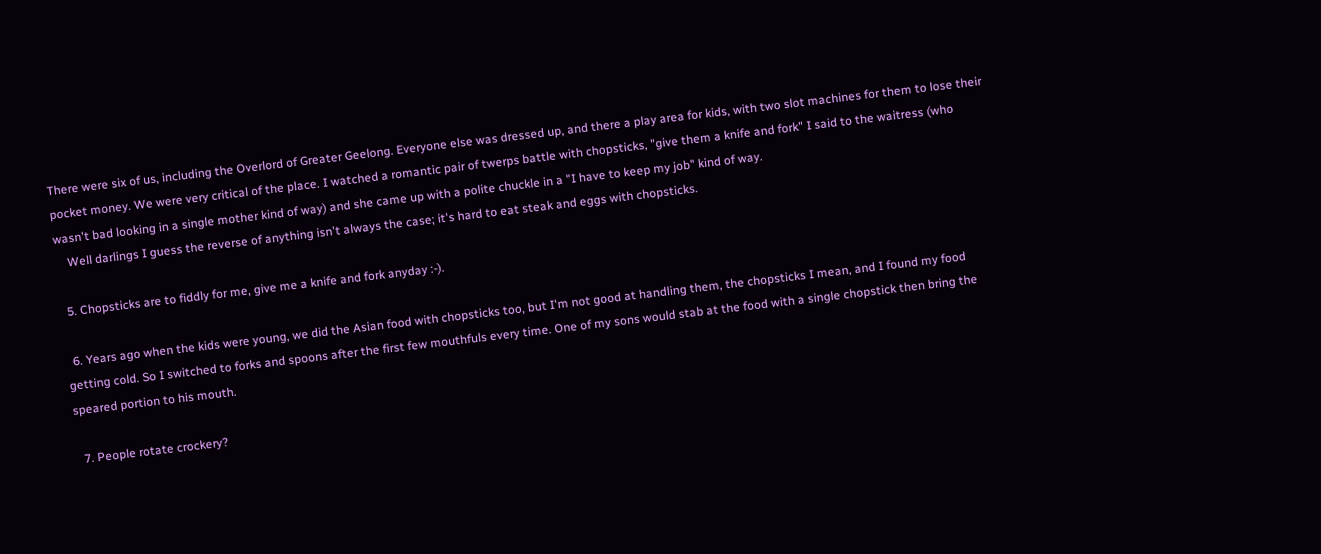There were six of us, including the Overlord of Greater Geelong. Everyone else was dressed up, and there a play area for kids, with two slot machines for them to lose their pocket money. We were very critical of the place. I watched a romantic pair of twerps battle with chopsticks, "give them a knife and fork" I said to the waitress (who wasn't bad looking in a single mother kind of way) and she came up with a polite chuckle in a "I have to keep my job" kind of way.
    Well darlings I guess the reverse of anything isn't always the case; it's hard to eat steak and eggs with chopsticks.

  5. Chopsticks are to fiddly for me, give me a knife and fork anyday :-).

  6. Years ago when the kids were young, we did the Asian food with chopsticks too, but I'm not good at handling them, the chopsticks I mean, and I found my food getting cold. So I switched to forks and spoons after the first few mouthfuls every time. One of my sons would stab at the food with a single chopstick then bring the speared portion to his mouth.

  7. People rotate crockery?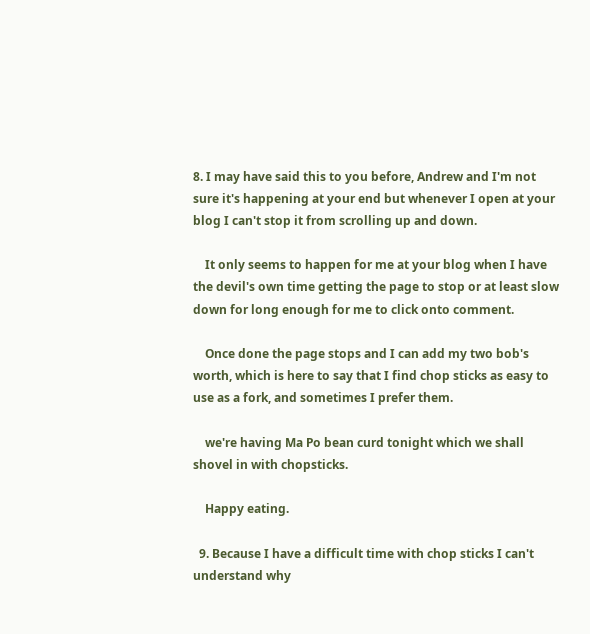8. I may have said this to you before, Andrew and I'm not sure it's happening at your end but whenever I open at your blog I can't stop it from scrolling up and down.

    It only seems to happen for me at your blog when I have the devil's own time getting the page to stop or at least slow down for long enough for me to click onto comment.

    Once done the page stops and I can add my two bob's worth, which is here to say that I find chop sticks as easy to use as a fork, and sometimes I prefer them.

    we're having Ma Po bean curd tonight which we shall shovel in with chopsticks.

    Happy eating.

  9. Because I have a difficult time with chop sticks I can't understand why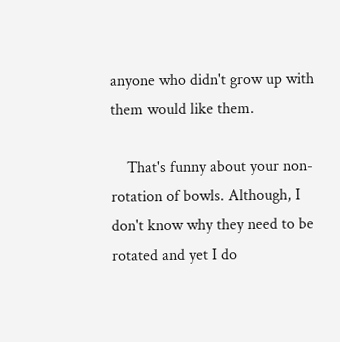anyone who didn't grow up with them would like them.

    That's funny about your non-rotation of bowls. Although, I don't know why they need to be rotated and yet I do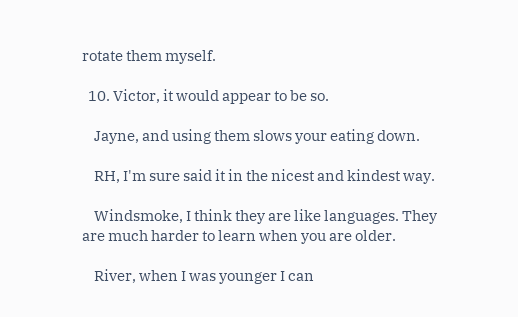rotate them myself.

  10. Victor, it would appear to be so.

    Jayne, and using them slows your eating down.

    RH, I'm sure said it in the nicest and kindest way.

    Windsmoke, I think they are like languages. They are much harder to learn when you are older.

    River, when I was younger I can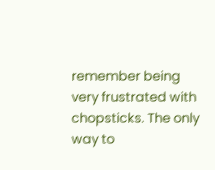remember being very frustrated with chopsticks. The only way to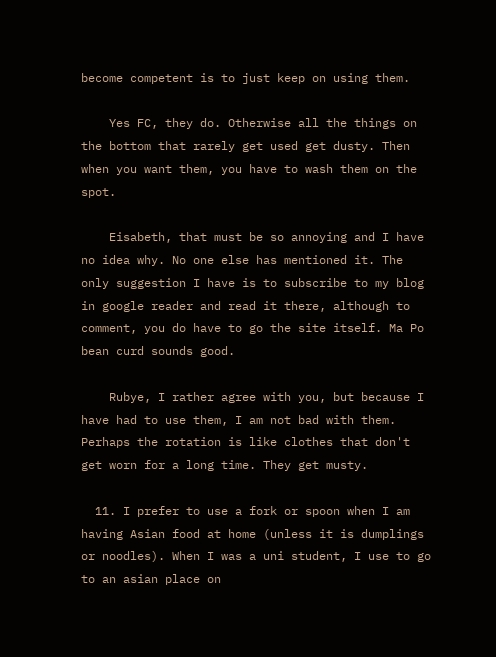become competent is to just keep on using them.

    Yes FC, they do. Otherwise all the things on the bottom that rarely get used get dusty. Then when you want them, you have to wash them on the spot.

    Eisabeth, that must be so annoying and I have no idea why. No one else has mentioned it. The only suggestion I have is to subscribe to my blog in google reader and read it there, although to comment, you do have to go the site itself. Ma Po bean curd sounds good.

    Rubye, I rather agree with you, but because I have had to use them, I am not bad with them. Perhaps the rotation is like clothes that don't get worn for a long time. They get musty.

  11. I prefer to use a fork or spoon when I am having Asian food at home (unless it is dumplings or noodles). When I was a uni student, I use to go to an asian place on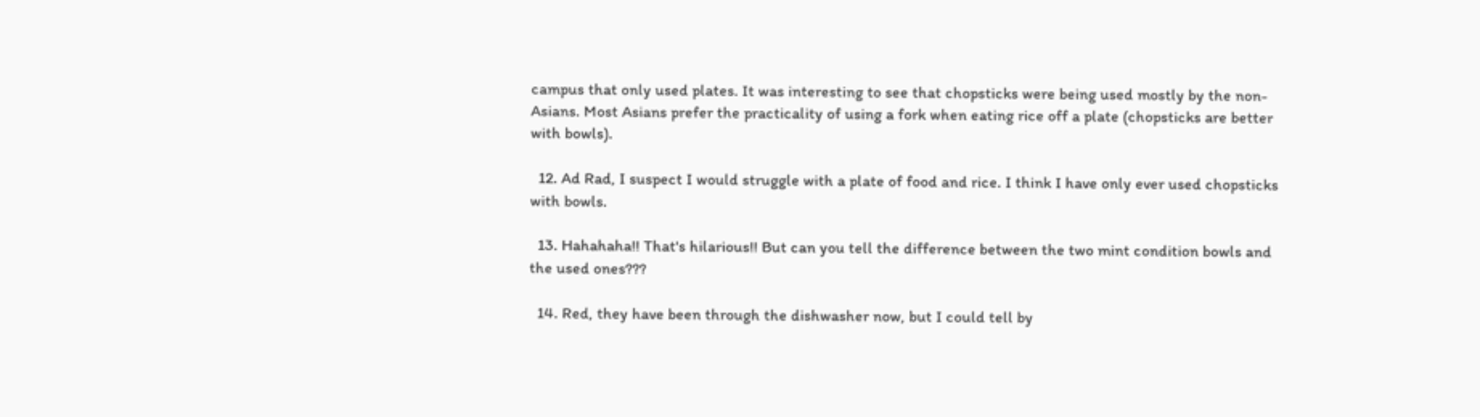campus that only used plates. It was interesting to see that chopsticks were being used mostly by the non-Asians. Most Asians prefer the practicality of using a fork when eating rice off a plate (chopsticks are better with bowls).

  12. Ad Rad, I suspect I would struggle with a plate of food and rice. I think I have only ever used chopsticks with bowls.

  13. Hahahaha!! That's hilarious!! But can you tell the difference between the two mint condition bowls and the used ones???

  14. Red, they have been through the dishwasher now, but I could tell by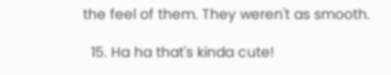the feel of them. They weren't as smooth.

  15. Ha ha that's kinda cute!